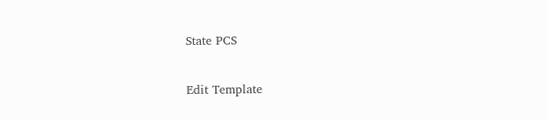State PCS

Edit Template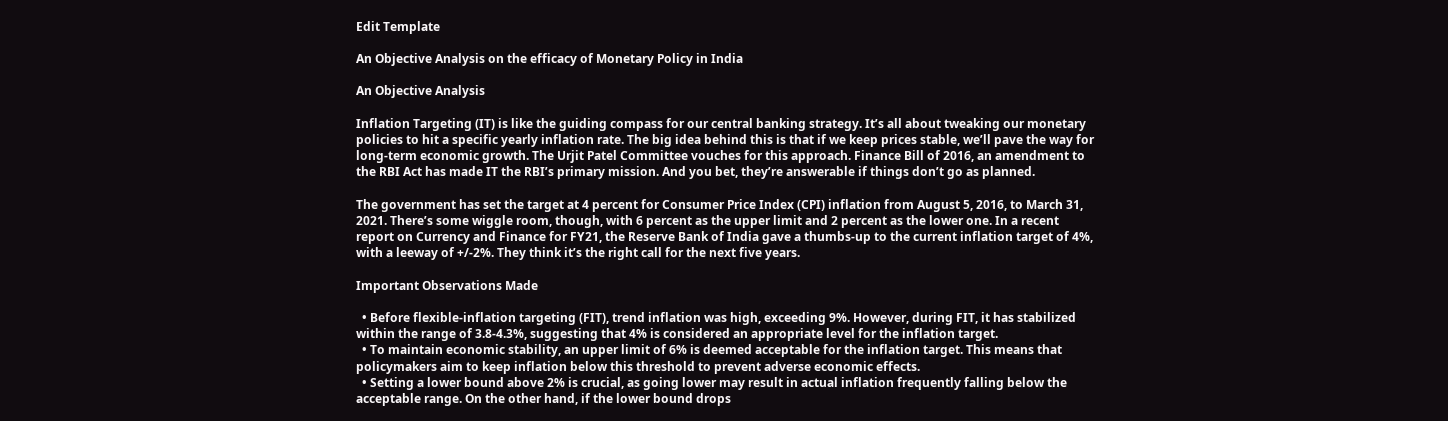Edit Template

An Objective Analysis on the efficacy of Monetary Policy in India

An Objective Analysis

Inflation Targeting (IT) is like the guiding compass for our central banking strategy. It’s all about tweaking our monetary policies to hit a specific yearly inflation rate. The big idea behind this is that if we keep prices stable, we’ll pave the way for long-term economic growth. The Urjit Patel Committee vouches for this approach. Finance Bill of 2016, an amendment to the RBI Act has made IT the RBI’s primary mission. And you bet, they’re answerable if things don’t go as planned.

The government has set the target at 4 percent for Consumer Price Index (CPI) inflation from August 5, 2016, to March 31, 2021. There’s some wiggle room, though, with 6 percent as the upper limit and 2 percent as the lower one. In a recent report on Currency and Finance for FY21, the Reserve Bank of India gave a thumbs-up to the current inflation target of 4%, with a leeway of +/-2%. They think it’s the right call for the next five years.

Important Observations Made

  • Before flexible-inflation targeting (FIT), trend inflation was high, exceeding 9%. However, during FIT, it has stabilized within the range of 3.8-4.3%, suggesting that 4% is considered an appropriate level for the inflation target.
  • To maintain economic stability, an upper limit of 6% is deemed acceptable for the inflation target. This means that policymakers aim to keep inflation below this threshold to prevent adverse economic effects.
  • Setting a lower bound above 2% is crucial, as going lower may result in actual inflation frequently falling below the acceptable range. On the other hand, if the lower bound drops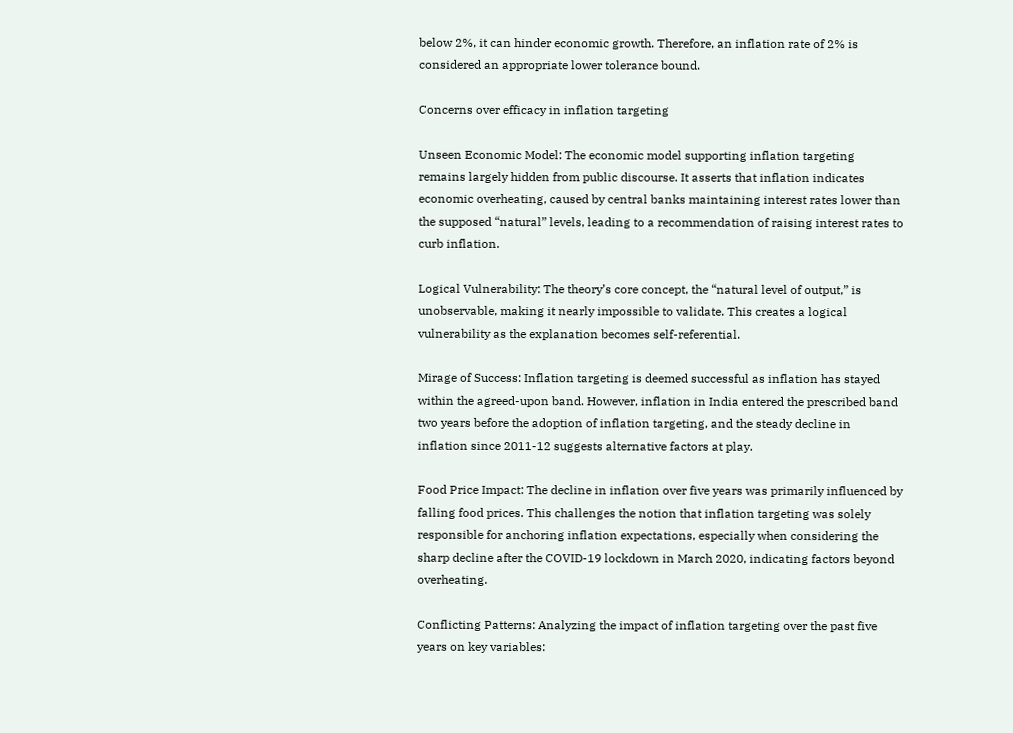below 2%, it can hinder economic growth. Therefore, an inflation rate of 2% is considered an appropriate lower tolerance bound.

Concerns over efficacy in inflation targeting

Unseen Economic Model: The economic model supporting inflation targeting remains largely hidden from public discourse. It asserts that inflation indicates economic overheating, caused by central banks maintaining interest rates lower than the supposed “natural” levels, leading to a recommendation of raising interest rates to curb inflation.

Logical Vulnerability: The theory’s core concept, the “natural level of output,” is unobservable, making it nearly impossible to validate. This creates a logical vulnerability as the explanation becomes self-referential.

Mirage of Success: Inflation targeting is deemed successful as inflation has stayed within the agreed-upon band. However, inflation in India entered the prescribed band two years before the adoption of inflation targeting, and the steady decline in inflation since 2011-12 suggests alternative factors at play.

Food Price Impact: The decline in inflation over five years was primarily influenced by falling food prices. This challenges the notion that inflation targeting was solely responsible for anchoring inflation expectations, especially when considering the sharp decline after the COVID-19 lockdown in March 2020, indicating factors beyond overheating.

Conflicting Patterns: Analyzing the impact of inflation targeting over the past five years on key variables: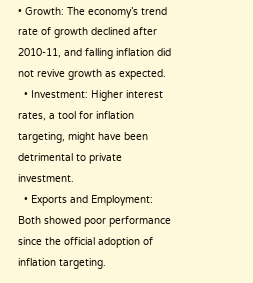• Growth: The economy’s trend rate of growth declined after 2010-11, and falling inflation did not revive growth as expected.
  • Investment: Higher interest rates, a tool for inflation targeting, might have been detrimental to private investment.
  • Exports and Employment: Both showed poor performance since the official adoption of inflation targeting.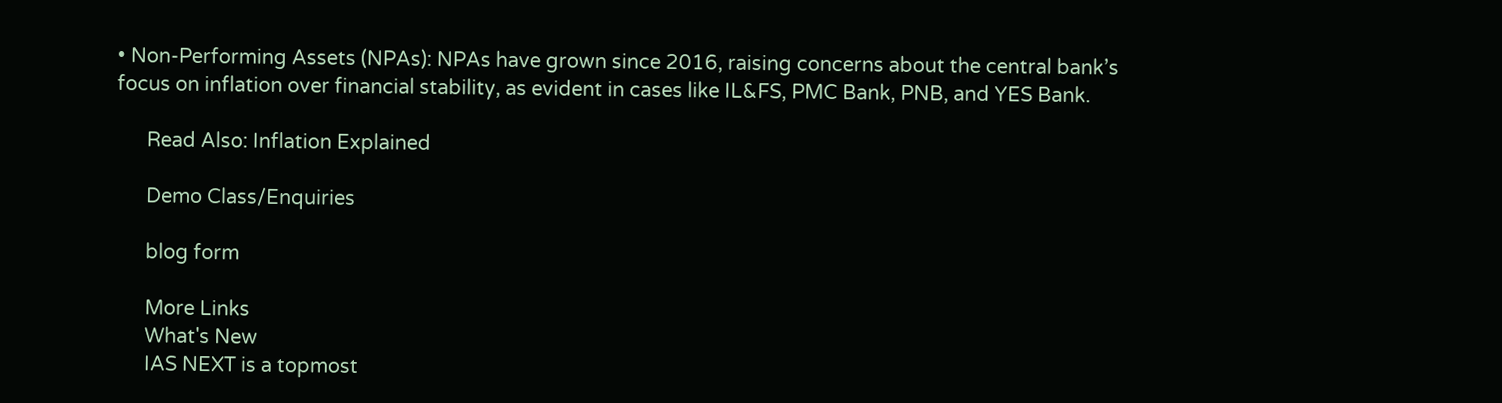• Non-Performing Assets (NPAs): NPAs have grown since 2016, raising concerns about the central bank’s focus on inflation over financial stability, as evident in cases like IL&FS, PMC Bank, PNB, and YES Bank.

      Read Also: Inflation Explained

      Demo Class/Enquiries

      blog form

      More Links
      What's New
      IAS NEXT is a topmost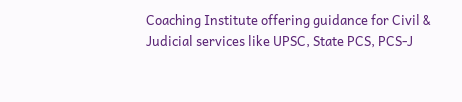Coaching Institute offering guidance for Civil & Judicial services like UPSC, State PCS, PCS-J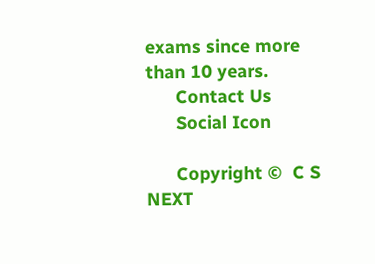exams since more than 10 years.
      Contact Us
      Social Icon

      Copyright ©  C S NEXT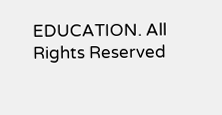EDUCATION. All Rights Reserved